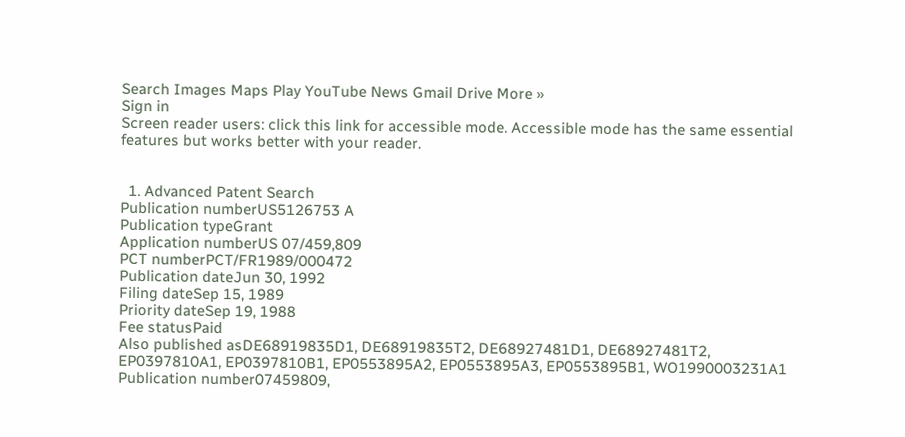Search Images Maps Play YouTube News Gmail Drive More »
Sign in
Screen reader users: click this link for accessible mode. Accessible mode has the same essential features but works better with your reader.


  1. Advanced Patent Search
Publication numberUS5126753 A
Publication typeGrant
Application numberUS 07/459,809
PCT numberPCT/FR1989/000472
Publication dateJun 30, 1992
Filing dateSep 15, 1989
Priority dateSep 19, 1988
Fee statusPaid
Also published asDE68919835D1, DE68919835T2, DE68927481D1, DE68927481T2, EP0397810A1, EP0397810B1, EP0553895A2, EP0553895A3, EP0553895B1, WO1990003231A1
Publication number07459809,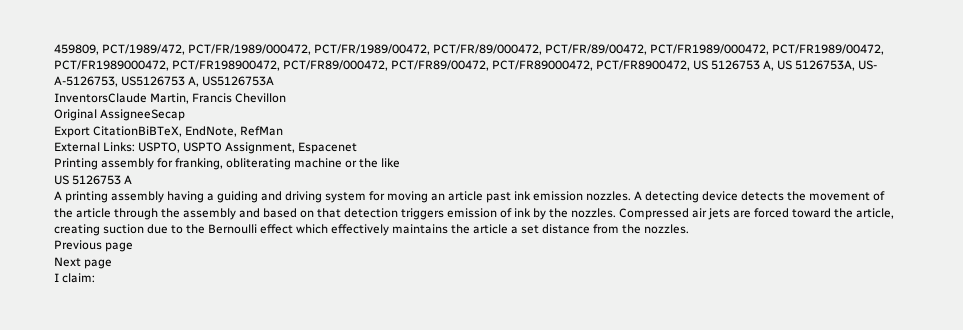459809, PCT/1989/472, PCT/FR/1989/000472, PCT/FR/1989/00472, PCT/FR/89/000472, PCT/FR/89/00472, PCT/FR1989/000472, PCT/FR1989/00472, PCT/FR1989000472, PCT/FR198900472, PCT/FR89/000472, PCT/FR89/00472, PCT/FR89000472, PCT/FR8900472, US 5126753 A, US 5126753A, US-A-5126753, US5126753 A, US5126753A
InventorsClaude Martin, Francis Chevillon
Original AssigneeSecap
Export CitationBiBTeX, EndNote, RefMan
External Links: USPTO, USPTO Assignment, Espacenet
Printing assembly for franking, obliterating machine or the like
US 5126753 A
A printing assembly having a guiding and driving system for moving an article past ink emission nozzles. A detecting device detects the movement of the article through the assembly and based on that detection triggers emission of ink by the nozzles. Compressed air jets are forced toward the article, creating suction due to the Bernoulli effect which effectively maintains the article a set distance from the nozzles.
Previous page
Next page
I claim: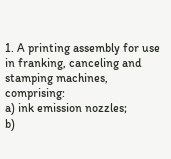1. A printing assembly for use in franking, canceling and stamping machines, comprising:
a) ink emission nozzles;
b)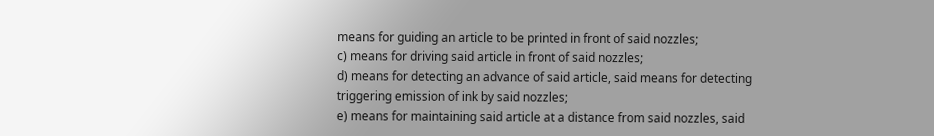means for guiding an article to be printed in front of said nozzles;
c) means for driving said article in front of said nozzles;
d) means for detecting an advance of said article, said means for detecting triggering emission of ink by said nozzles;
e) means for maintaining said article at a distance from said nozzles, said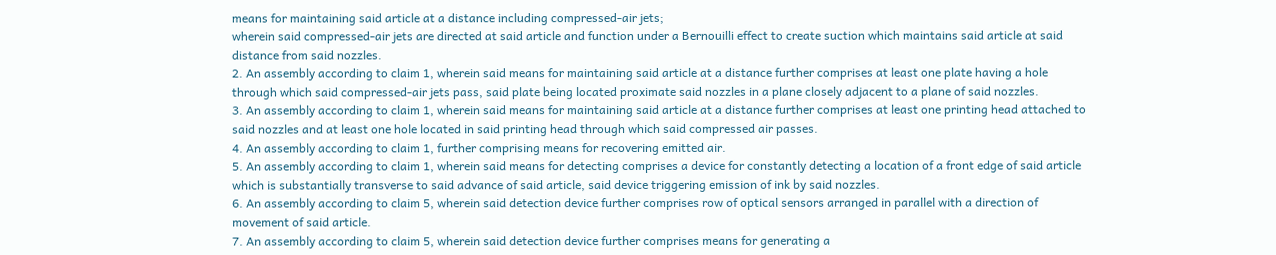means for maintaining said article at a distance including compressed-air jets;
wherein said compressed-air jets are directed at said article and function under a Bernouilli effect to create suction which maintains said article at said distance from said nozzles.
2. An assembly according to claim 1, wherein said means for maintaining said article at a distance further comprises at least one plate having a hole through which said compressed-air jets pass, said plate being located proximate said nozzles in a plane closely adjacent to a plane of said nozzles.
3. An assembly according to claim 1, wherein said means for maintaining said article at a distance further comprises at least one printing head attached to said nozzles and at least one hole located in said printing head through which said compressed air passes.
4. An assembly according to claim 1, further comprising means for recovering emitted air.
5. An assembly according to claim 1, wherein said means for detecting comprises a device for constantly detecting a location of a front edge of said article which is substantially transverse to said advance of said article, said device triggering emission of ink by said nozzles.
6. An assembly according to claim 5, wherein said detection device further comprises row of optical sensors arranged in parallel with a direction of movement of said article.
7. An assembly according to claim 5, wherein said detection device further comprises means for generating a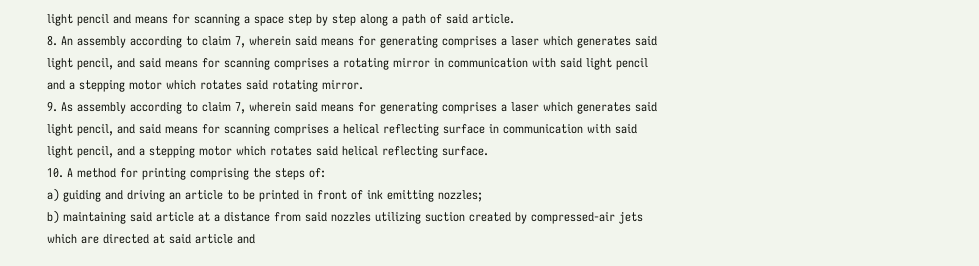light pencil and means for scanning a space step by step along a path of said article.
8. An assembly according to claim 7, wherein said means for generating comprises a laser which generates said light pencil, and said means for scanning comprises a rotating mirror in communication with said light pencil and a stepping motor which rotates said rotating mirror.
9. As assembly according to claim 7, wherein said means for generating comprises a laser which generates said light pencil, and said means for scanning comprises a helical reflecting surface in communication with said light pencil, and a stepping motor which rotates said helical reflecting surface.
10. A method for printing comprising the steps of:
a) guiding and driving an article to be printed in front of ink emitting nozzles;
b) maintaining said article at a distance from said nozzles utilizing suction created by compressed-air jets which are directed at said article and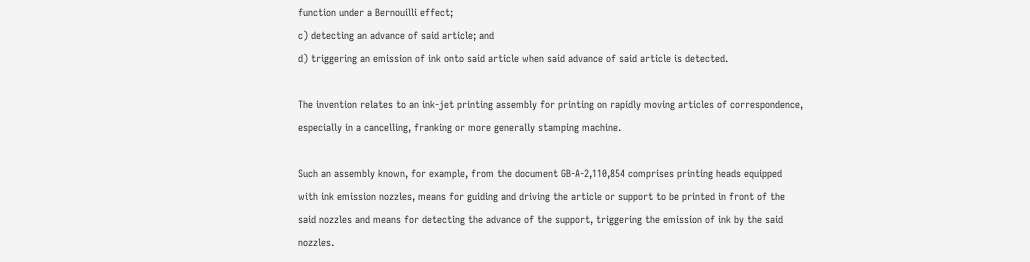function under a Bernouilli effect;
c) detecting an advance of said article; and
d) triggering an emission of ink onto said article when said advance of said article is detected.

The invention relates to an ink-jet printing assembly for printing on rapidly moving articles of correspondence, especially in a cancelling, franking or more generally stamping machine.

Such an assembly known, for example, from the document GB-A-2,110,854 comprises printing heads equipped with ink emission nozzles, means for guiding and driving the article or support to be printed in front of the said nozzles and means for detecting the advance of the support, triggering the emission of ink by the said nozzles.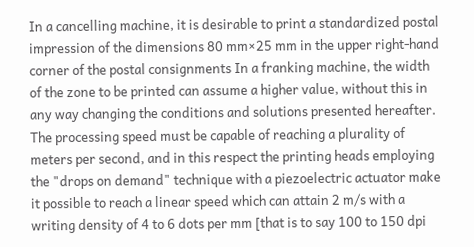In a cancelling machine, it is desirable to print a standardized postal impression of the dimensions 80 mm×25 mm in the upper right-hand corner of the postal consignments In a franking machine, the width of the zone to be printed can assume a higher value, without this in any way changing the conditions and solutions presented hereafter. The processing speed must be capable of reaching a plurality of meters per second, and in this respect the printing heads employing the "drops on demand" technique with a piezoelectric actuator make it possible to reach a linear speed which can attain 2 m/s with a writing density of 4 to 6 dots per mm [that is to say 100 to 150 dpi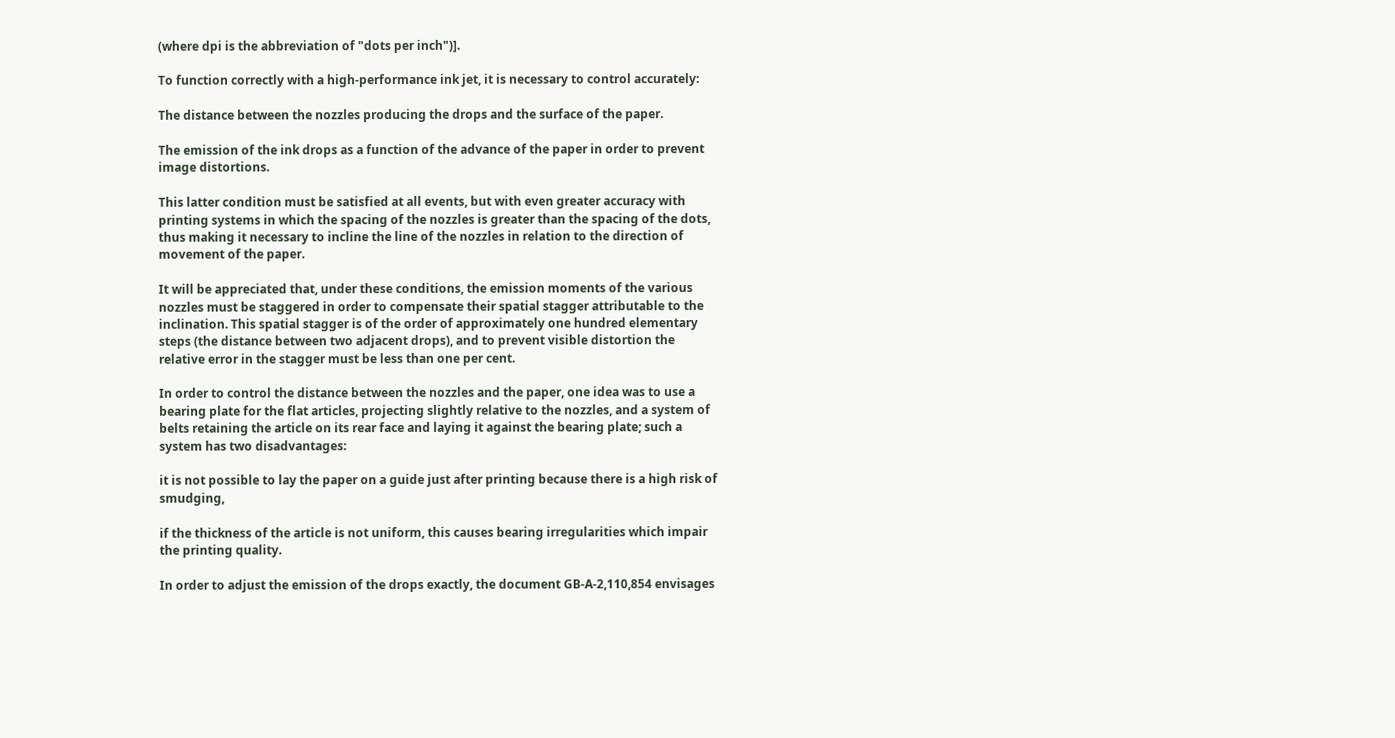(where dpi is the abbreviation of "dots per inch")].

To function correctly with a high-performance ink jet, it is necessary to control accurately:

The distance between the nozzles producing the drops and the surface of the paper.

The emission of the ink drops as a function of the advance of the paper in order to prevent image distortions.

This latter condition must be satisfied at all events, but with even greater accuracy with printing systems in which the spacing of the nozzles is greater than the spacing of the dots, thus making it necessary to incline the line of the nozzles in relation to the direction of movement of the paper.

It will be appreciated that, under these conditions, the emission moments of the various nozzles must be staggered in order to compensate their spatial stagger attributable to the inclination. This spatial stagger is of the order of approximately one hundred elementary steps (the distance between two adjacent drops), and to prevent visible distortion the relative error in the stagger must be less than one per cent.

In order to control the distance between the nozzles and the paper, one idea was to use a bearing plate for the flat articles, projecting slightly relative to the nozzles, and a system of belts retaining the article on its rear face and laying it against the bearing plate; such a system has two disadvantages:

it is not possible to lay the paper on a guide just after printing because there is a high risk of smudging,

if the thickness of the article is not uniform, this causes bearing irregularities which impair the printing quality.

In order to adjust the emission of the drops exactly, the document GB-A-2,110,854 envisages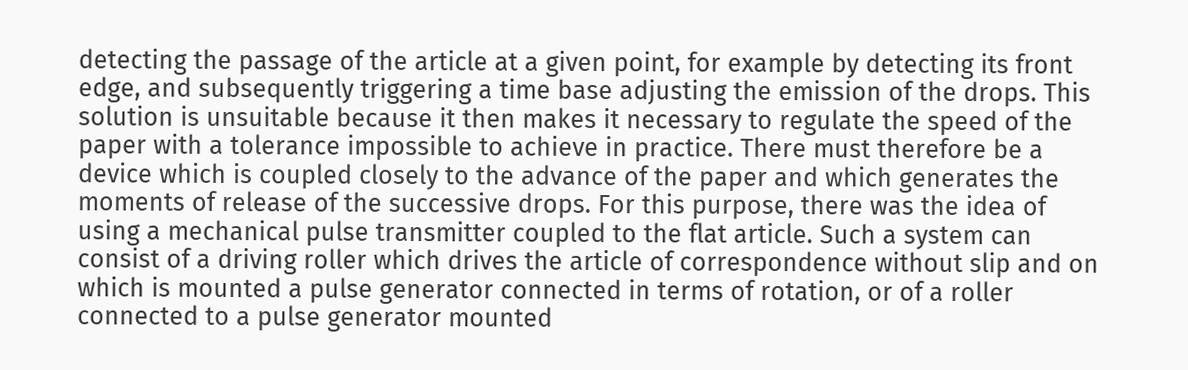detecting the passage of the article at a given point, for example by detecting its front edge, and subsequently triggering a time base adjusting the emission of the drops. This solution is unsuitable because it then makes it necessary to regulate the speed of the paper with a tolerance impossible to achieve in practice. There must therefore be a device which is coupled closely to the advance of the paper and which generates the moments of release of the successive drops. For this purpose, there was the idea of using a mechanical pulse transmitter coupled to the flat article. Such a system can consist of a driving roller which drives the article of correspondence without slip and on which is mounted a pulse generator connected in terms of rotation, or of a roller connected to a pulse generator mounted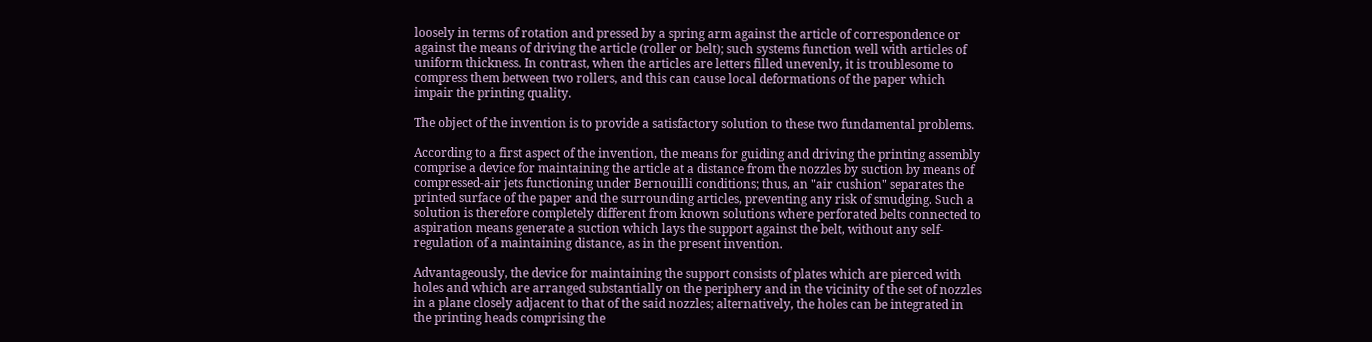loosely in terms of rotation and pressed by a spring arm against the article of correspondence or against the means of driving the article (roller or belt); such systems function well with articles of uniform thickness. In contrast, when the articles are letters filled unevenly, it is troublesome to compress them between two rollers, and this can cause local deformations of the paper which impair the printing quality.

The object of the invention is to provide a satisfactory solution to these two fundamental problems.

According to a first aspect of the invention, the means for guiding and driving the printing assembly comprise a device for maintaining the article at a distance from the nozzles by suction by means of compressed-air jets functioning under Bernouilli conditions; thus, an "air cushion" separates the printed surface of the paper and the surrounding articles, preventing any risk of smudging. Such a solution is therefore completely different from known solutions where perforated belts connected to aspiration means generate a suction which lays the support against the belt, without any self-regulation of a maintaining distance, as in the present invention.

Advantageously, the device for maintaining the support consists of plates which are pierced with holes and which are arranged substantially on the periphery and in the vicinity of the set of nozzles in a plane closely adjacent to that of the said nozzles; alternatively, the holes can be integrated in the printing heads comprising the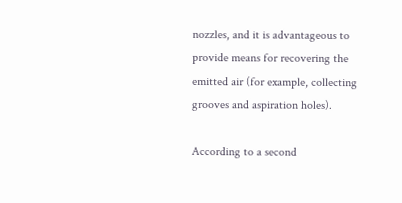nozzles, and it is advantageous to provide means for recovering the emitted air (for example, collecting grooves and aspiration holes).

According to a second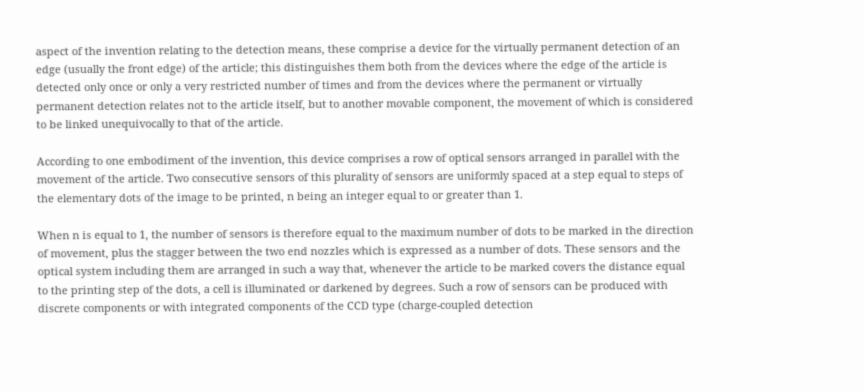aspect of the invention relating to the detection means, these comprise a device for the virtually permanent detection of an edge (usually the front edge) of the article; this distinguishes them both from the devices where the edge of the article is detected only once or only a very restricted number of times and from the devices where the permanent or virtually permanent detection relates not to the article itself, but to another movable component, the movement of which is considered to be linked unequivocally to that of the article.

According to one embodiment of the invention, this device comprises a row of optical sensors arranged in parallel with the movement of the article. Two consecutive sensors of this plurality of sensors are uniformly spaced at a step equal to steps of the elementary dots of the image to be printed, n being an integer equal to or greater than 1.

When n is equal to 1, the number of sensors is therefore equal to the maximum number of dots to be marked in the direction of movement, plus the stagger between the two end nozzles which is expressed as a number of dots. These sensors and the optical system including them are arranged in such a way that, whenever the article to be marked covers the distance equal to the printing step of the dots, a cell is illuminated or darkened by degrees. Such a row of sensors can be produced with discrete components or with integrated components of the CCD type (charge-coupled detection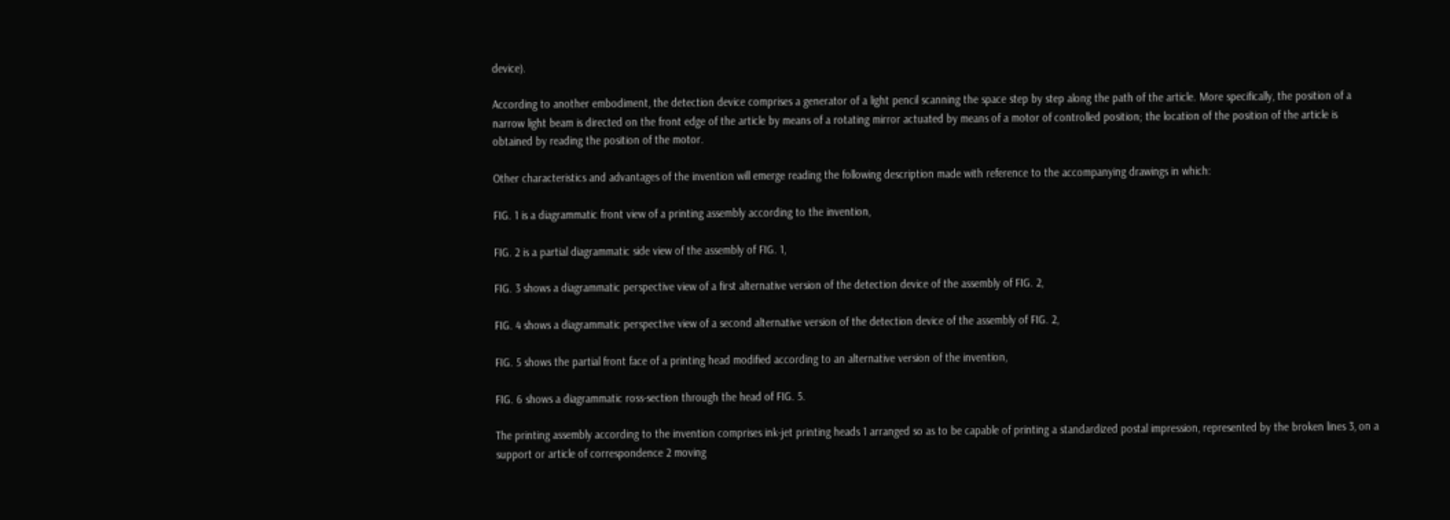device).

According to another embodiment, the detection device comprises a generator of a light pencil scanning the space step by step along the path of the article. More specifically, the position of a narrow light beam is directed on the front edge of the article by means of a rotating mirror actuated by means of a motor of controlled position; the location of the position of the article is obtained by reading the position of the motor.

Other characteristics and advantages of the invention will emerge reading the following description made with reference to the accompanying drawings in which:

FIG. 1 is a diagrammatic front view of a printing assembly according to the invention,

FIG. 2 is a partial diagrammatic side view of the assembly of FIG. 1,

FIG. 3 shows a diagrammatic perspective view of a first alternative version of the detection device of the assembly of FIG. 2,

FIG. 4 shows a diagrammatic perspective view of a second alternative version of the detection device of the assembly of FIG. 2,

FIG. 5 shows the partial front face of a printing head modified according to an alternative version of the invention,

FIG. 6 shows a diagrammatic ross-section through the head of FIG. 5.

The printing assembly according to the invention comprises ink-jet printing heads 1 arranged so as to be capable of printing a standardized postal impression, represented by the broken lines 3, on a support or article of correspondence 2 moving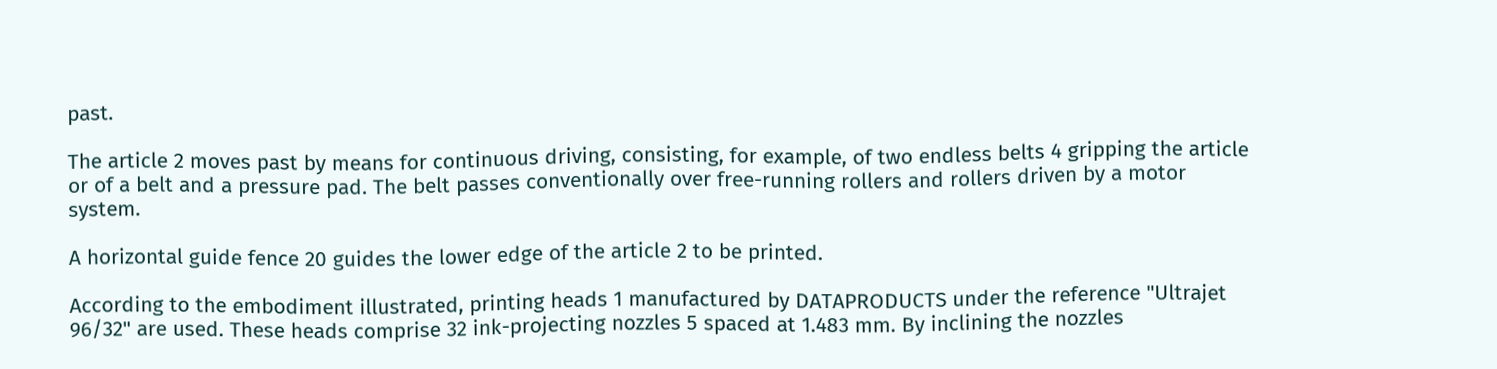past.

The article 2 moves past by means for continuous driving, consisting, for example, of two endless belts 4 gripping the article or of a belt and a pressure pad. The belt passes conventionally over free-running rollers and rollers driven by a motor system.

A horizontal guide fence 20 guides the lower edge of the article 2 to be printed.

According to the embodiment illustrated, printing heads 1 manufactured by DATAPRODUCTS under the reference "Ultrajet 96/32" are used. These heads comprise 32 ink-projecting nozzles 5 spaced at 1.483 mm. By inclining the nozzles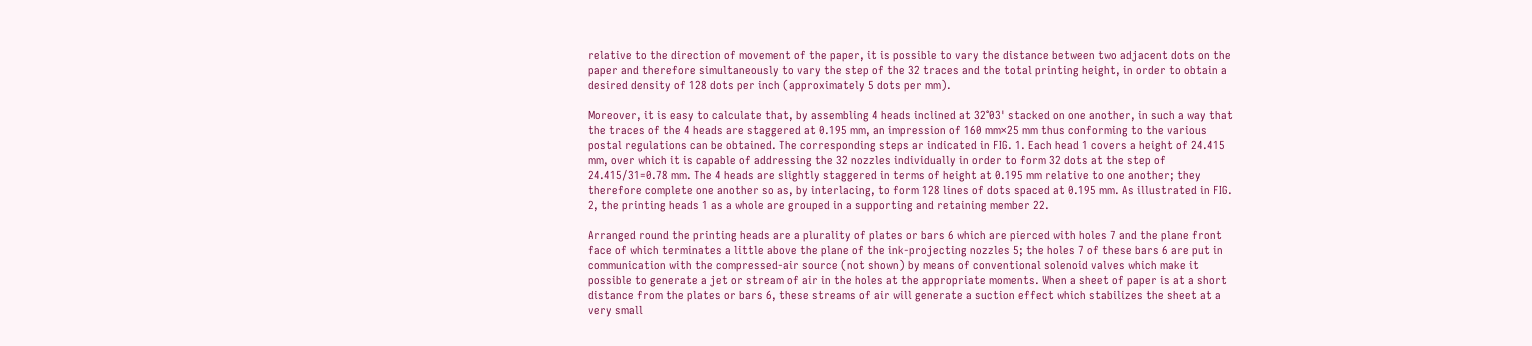relative to the direction of movement of the paper, it is possible to vary the distance between two adjacent dots on the paper and therefore simultaneously to vary the step of the 32 traces and the total printing height, in order to obtain a desired density of 128 dots per inch (approximately 5 dots per mm).

Moreover, it is easy to calculate that, by assembling 4 heads inclined at 32°03' stacked on one another, in such a way that the traces of the 4 heads are staggered at 0.195 mm, an impression of 160 mm×25 mm thus conforming to the various postal regulations can be obtained. The corresponding steps ar indicated in FIG. 1. Each head 1 covers a height of 24.415 mm, over which it is capable of addressing the 32 nozzles individually in order to form 32 dots at the step of 24.415/31=0.78 mm. The 4 heads are slightly staggered in terms of height at 0.195 mm relative to one another; they therefore complete one another so as, by interlacing, to form 128 lines of dots spaced at 0.195 mm. As illustrated in FIG. 2, the printing heads 1 as a whole are grouped in a supporting and retaining member 22.

Arranged round the printing heads are a plurality of plates or bars 6 which are pierced with holes 7 and the plane front face of which terminates a little above the plane of the ink-projecting nozzles 5; the holes 7 of these bars 6 are put in communication with the compressed-air source (not shown) by means of conventional solenoid valves which make it possible to generate a jet or stream of air in the holes at the appropriate moments. When a sheet of paper is at a short distance from the plates or bars 6, these streams of air will generate a suction effect which stabilizes the sheet at a very small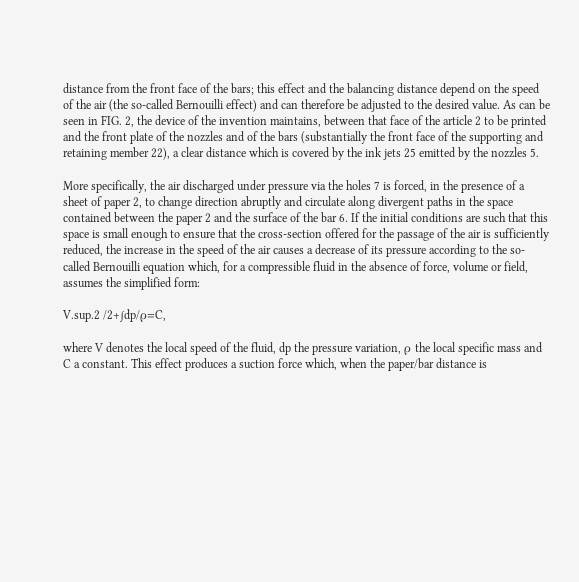distance from the front face of the bars; this effect and the balancing distance depend on the speed of the air (the so-called Bernouilli effect) and can therefore be adjusted to the desired value. As can be seen in FIG. 2, the device of the invention maintains, between that face of the article 2 to be printed and the front plate of the nozzles and of the bars (substantially the front face of the supporting and retaining member 22), a clear distance which is covered by the ink jets 25 emitted by the nozzles 5.

More specifically, the air discharged under pressure via the holes 7 is forced, in the presence of a sheet of paper 2, to change direction abruptly and circulate along divergent paths in the space contained between the paper 2 and the surface of the bar 6. If the initial conditions are such that this space is small enough to ensure that the cross-section offered for the passage of the air is sufficiently reduced, the increase in the speed of the air causes a decrease of its pressure according to the so-called Bernouilli equation which, for a compressible fluid in the absence of force, volume or field, assumes the simplified form:

V.sup.2 /2+∫dp/ρ=C,

where V denotes the local speed of the fluid, dp the pressure variation, ρ the local specific mass and C a constant. This effect produces a suction force which, when the paper/bar distance is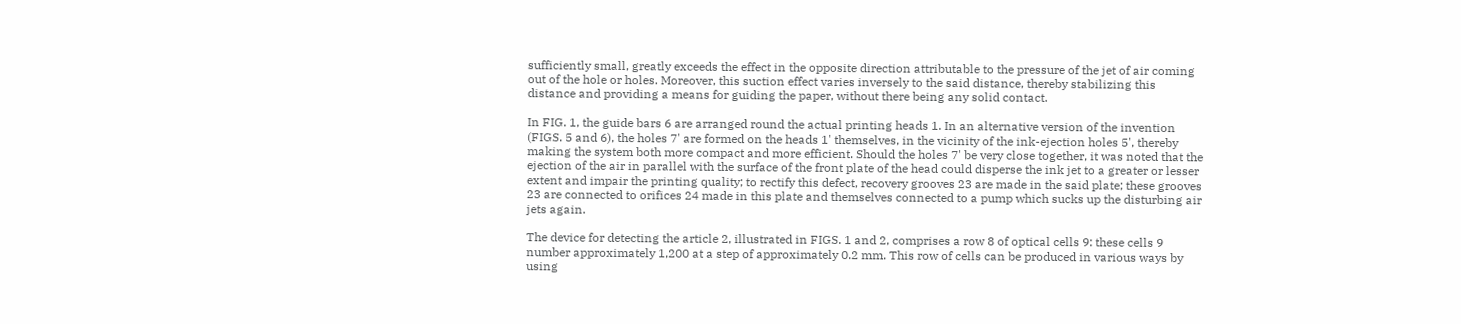sufficiently small, greatly exceeds the effect in the opposite direction attributable to the pressure of the jet of air coming out of the hole or holes. Moreover, this suction effect varies inversely to the said distance, thereby stabilizing this distance and providing a means for guiding the paper, without there being any solid contact.

In FIG. 1, the guide bars 6 are arranged round the actual printing heads 1. In an alternative version of the invention (FIGS. 5 and 6), the holes 7' are formed on the heads 1' themselves, in the vicinity of the ink-ejection holes 5', thereby making the system both more compact and more efficient. Should the holes 7' be very close together, it was noted that the ejection of the air in parallel with the surface of the front plate of the head could disperse the ink jet to a greater or lesser extent and impair the printing quality; to rectify this defect, recovery grooves 23 are made in the said plate; these grooves 23 are connected to orifices 24 made in this plate and themselves connected to a pump which sucks up the disturbing air jets again.

The device for detecting the article 2, illustrated in FIGS. 1 and 2, comprises a row 8 of optical cells 9: these cells 9 number approximately 1,200 at a step of approximately 0.2 mm. This row of cells can be produced in various ways by using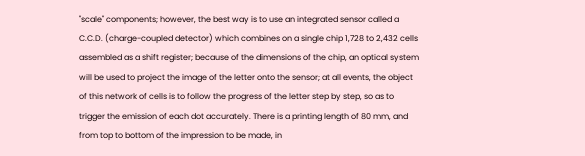"scale" components; however, the best way is to use an integrated sensor called a C.C.D. (charge-coupled detector) which combines on a single chip 1,728 to 2,432 cells assembled as a shift register; because of the dimensions of the chip, an optical system will be used to project the image of the letter onto the sensor; at all events, the object of this network of cells is to follow the progress of the letter step by step, so as to trigger the emission of each dot accurately. There is a printing length of 80 mm, and from top to bottom of the impression to be made, in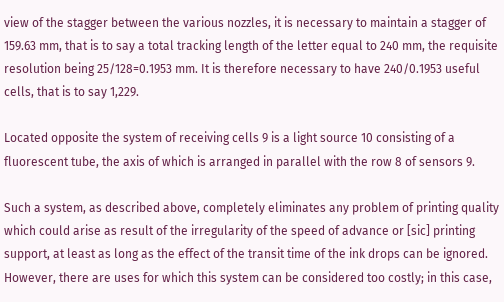view of the stagger between the various nozzles, it is necessary to maintain a stagger of 159.63 mm, that is to say a total tracking length of the letter equal to 240 mm, the requisite resolution being 25/128=0.1953 mm. It is therefore necessary to have 240/0.1953 useful cells, that is to say 1,229.

Located opposite the system of receiving cells 9 is a light source 10 consisting of a fluorescent tube, the axis of which is arranged in parallel with the row 8 of sensors 9.

Such a system, as described above, completely eliminates any problem of printing quality which could arise as result of the irregularity of the speed of advance or [sic] printing support, at least as long as the effect of the transit time of the ink drops can be ignored. However, there are uses for which this system can be considered too costly; in this case,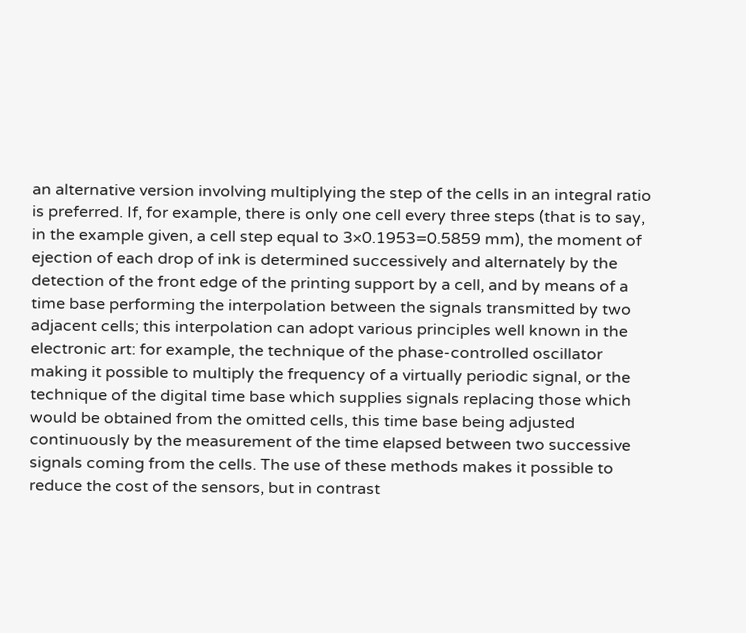an alternative version involving multiplying the step of the cells in an integral ratio is preferred. If, for example, there is only one cell every three steps (that is to say, in the example given, a cell step equal to 3×0.1953=0.5859 mm), the moment of ejection of each drop of ink is determined successively and alternately by the detection of the front edge of the printing support by a cell, and by means of a time base performing the interpolation between the signals transmitted by two adjacent cells; this interpolation can adopt various principles well known in the electronic art: for example, the technique of the phase-controlled oscillator making it possible to multiply the frequency of a virtually periodic signal, or the technique of the digital time base which supplies signals replacing those which would be obtained from the omitted cells, this time base being adjusted continuously by the measurement of the time elapsed between two successive signals coming from the cells. The use of these methods makes it possible to reduce the cost of the sensors, but in contrast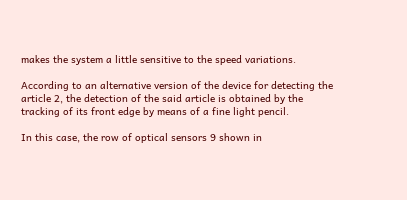makes the system a little sensitive to the speed variations.

According to an alternative version of the device for detecting the article 2, the detection of the said article is obtained by the tracking of its front edge by means of a fine light pencil.

In this case, the row of optical sensors 9 shown in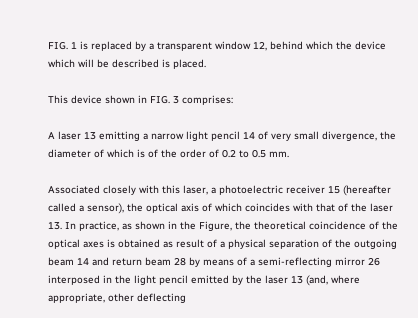FIG. 1 is replaced by a transparent window 12, behind which the device which will be described is placed.

This device shown in FIG. 3 comprises:

A laser 13 emitting a narrow light pencil 14 of very small divergence, the diameter of which is of the order of 0.2 to 0.5 mm.

Associated closely with this laser, a photoelectric receiver 15 (hereafter called a sensor), the optical axis of which coincides with that of the laser 13. In practice, as shown in the Figure, the theoretical coincidence of the optical axes is obtained as result of a physical separation of the outgoing beam 14 and return beam 28 by means of a semi-reflecting mirror 26 interposed in the light pencil emitted by the laser 13 (and, where appropriate, other deflecting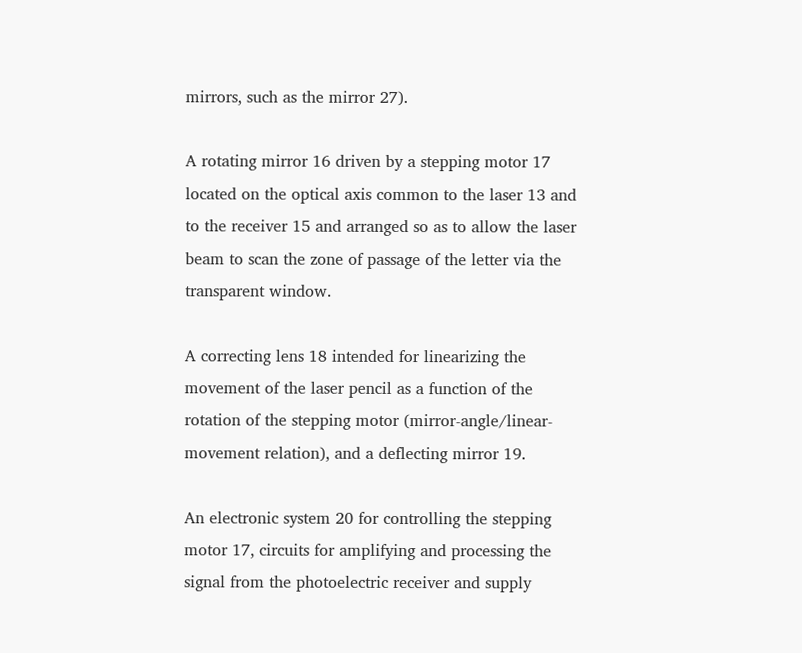mirrors, such as the mirror 27).

A rotating mirror 16 driven by a stepping motor 17 located on the optical axis common to the laser 13 and to the receiver 15 and arranged so as to allow the laser beam to scan the zone of passage of the letter via the transparent window.

A correcting lens 18 intended for linearizing the movement of the laser pencil as a function of the rotation of the stepping motor (mirror-angle/linear-movement relation), and a deflecting mirror 19.

An electronic system 20 for controlling the stepping motor 17, circuits for amplifying and processing the signal from the photoelectric receiver and supply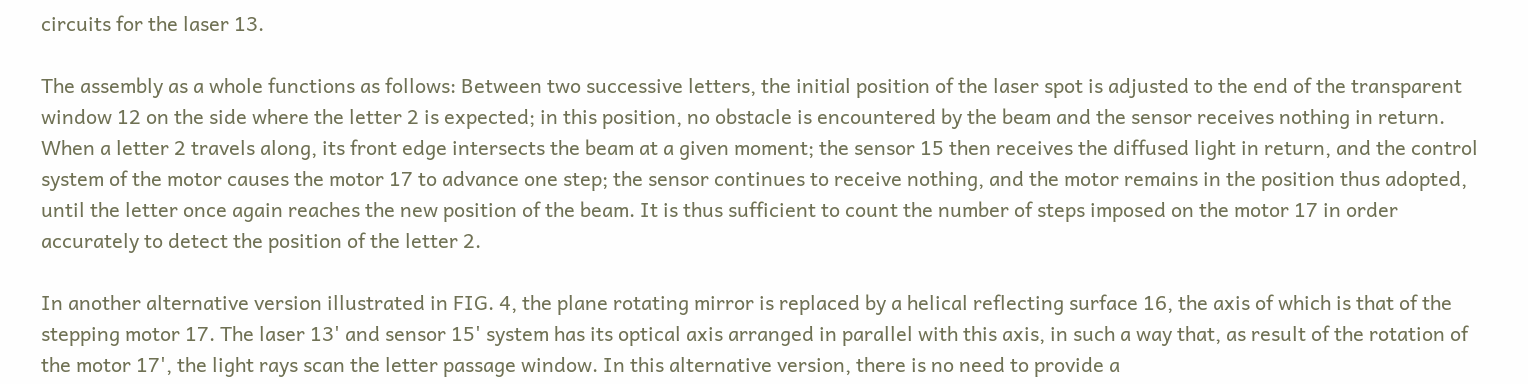circuits for the laser 13.

The assembly as a whole functions as follows: Between two successive letters, the initial position of the laser spot is adjusted to the end of the transparent window 12 on the side where the letter 2 is expected; in this position, no obstacle is encountered by the beam and the sensor receives nothing in return. When a letter 2 travels along, its front edge intersects the beam at a given moment; the sensor 15 then receives the diffused light in return, and the control system of the motor causes the motor 17 to advance one step; the sensor continues to receive nothing, and the motor remains in the position thus adopted, until the letter once again reaches the new position of the beam. It is thus sufficient to count the number of steps imposed on the motor 17 in order accurately to detect the position of the letter 2.

In another alternative version illustrated in FIG. 4, the plane rotating mirror is replaced by a helical reflecting surface 16, the axis of which is that of the stepping motor 17. The laser 13' and sensor 15' system has its optical axis arranged in parallel with this axis, in such a way that, as result of the rotation of the motor 17', the light rays scan the letter passage window. In this alternative version, there is no need to provide a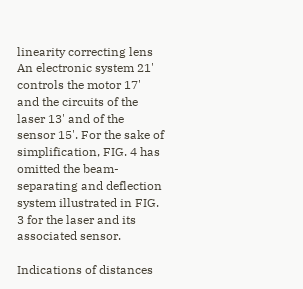linearity correcting lens An electronic system 21' controls the motor 17' and the circuits of the laser 13' and of the sensor 15'. For the sake of simplification, FIG. 4 has omitted the beam-separating and deflection system illustrated in FIG. 3 for the laser and its associated sensor.

Indications of distances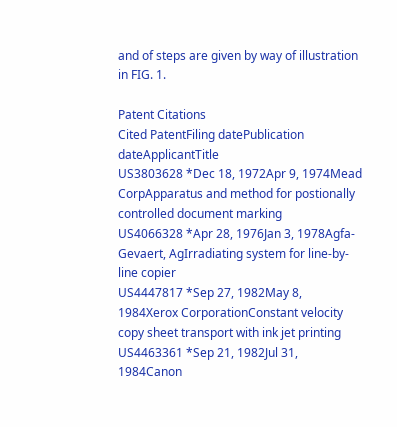and of steps are given by way of illustration in FIG. 1.

Patent Citations
Cited PatentFiling datePublication dateApplicantTitle
US3803628 *Dec 18, 1972Apr 9, 1974Mead CorpApparatus and method for postionally controlled document marking
US4066328 *Apr 28, 1976Jan 3, 1978Agfa-Gevaert, AgIrradiating system for line-by-line copier
US4447817 *Sep 27, 1982May 8, 1984Xerox CorporationConstant velocity copy sheet transport with ink jet printing
US4463361 *Sep 21, 1982Jul 31, 1984Canon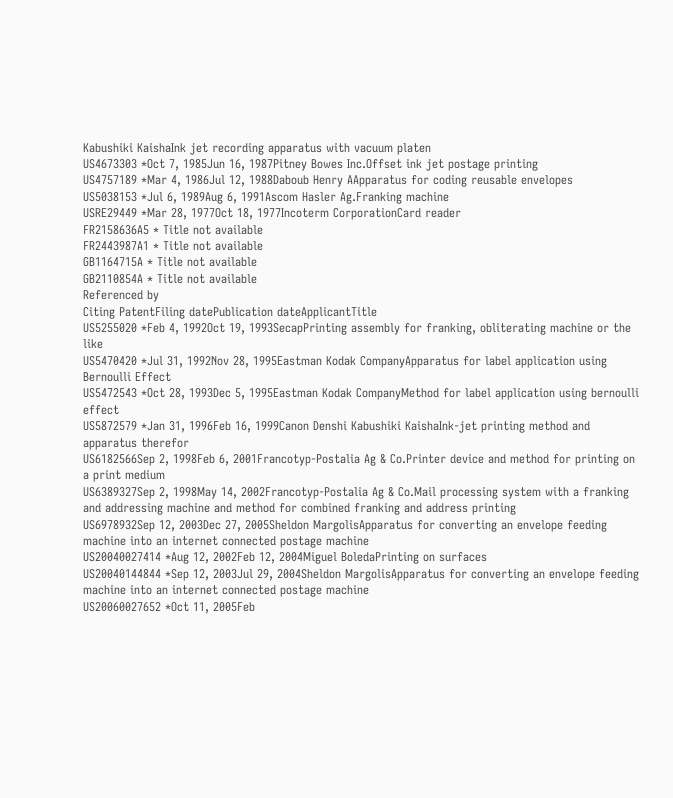Kabushiki KaishaInk jet recording apparatus with vacuum platen
US4673303 *Oct 7, 1985Jun 16, 1987Pitney Bowes Inc.Offset ink jet postage printing
US4757189 *Mar 4, 1986Jul 12, 1988Daboub Henry AApparatus for coding reusable envelopes
US5038153 *Jul 6, 1989Aug 6, 1991Ascom Hasler Ag.Franking machine
USRE29449 *Mar 28, 1977Oct 18, 1977Incoterm CorporationCard reader
FR2158636A5 * Title not available
FR2443987A1 * Title not available
GB1164715A * Title not available
GB2110854A * Title not available
Referenced by
Citing PatentFiling datePublication dateApplicantTitle
US5255020 *Feb 4, 1992Oct 19, 1993SecapPrinting assembly for franking, obliterating machine or the like
US5470420 *Jul 31, 1992Nov 28, 1995Eastman Kodak CompanyApparatus for label application using Bernoulli Effect
US5472543 *Oct 28, 1993Dec 5, 1995Eastman Kodak CompanyMethod for label application using bernoulli effect
US5872579 *Jan 31, 1996Feb 16, 1999Canon Denshi Kabushiki KaishaInk-jet printing method and apparatus therefor
US6182566Sep 2, 1998Feb 6, 2001Francotyp-Postalia Ag & Co.Printer device and method for printing on a print medium
US6389327Sep 2, 1998May 14, 2002Francotyp-Postalia Ag & Co.Mail processing system with a franking and addressing machine and method for combined franking and address printing
US6978932Sep 12, 2003Dec 27, 2005Sheldon MargolisApparatus for converting an envelope feeding machine into an internet connected postage machine
US20040027414 *Aug 12, 2002Feb 12, 2004Miguel BoledaPrinting on surfaces
US20040144844 *Sep 12, 2003Jul 29, 2004Sheldon MargolisApparatus for converting an envelope feeding machine into an internet connected postage machine
US20060027652 *Oct 11, 2005Feb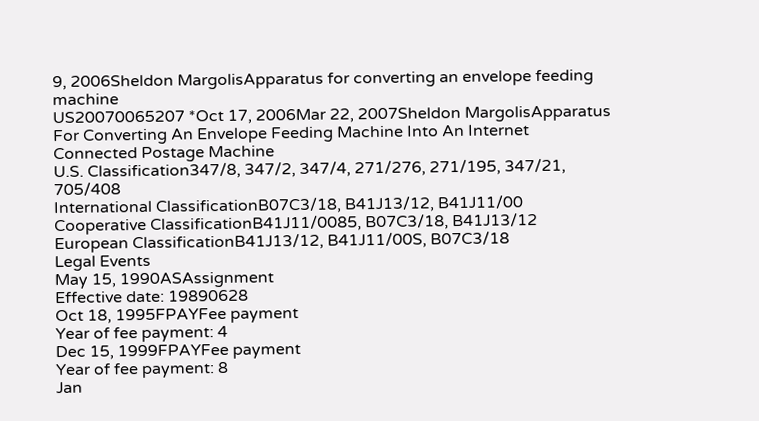9, 2006Sheldon MargolisApparatus for converting an envelope feeding machine
US20070065207 *Oct 17, 2006Mar 22, 2007Sheldon MargolisApparatus For Converting An Envelope Feeding Machine Into An Internet Connected Postage Machine
U.S. Classification347/8, 347/2, 347/4, 271/276, 271/195, 347/21, 705/408
International ClassificationB07C3/18, B41J13/12, B41J11/00
Cooperative ClassificationB41J11/0085, B07C3/18, B41J13/12
European ClassificationB41J13/12, B41J11/00S, B07C3/18
Legal Events
May 15, 1990ASAssignment
Effective date: 19890628
Oct 18, 1995FPAYFee payment
Year of fee payment: 4
Dec 15, 1999FPAYFee payment
Year of fee payment: 8
Jan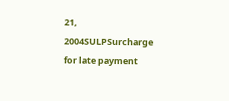21, 2004SULPSurcharge for late payment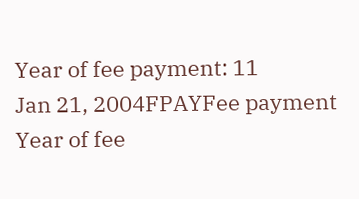Year of fee payment: 11
Jan 21, 2004FPAYFee payment
Year of fee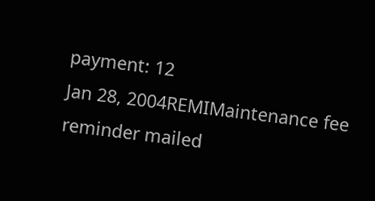payment: 12
Jan 28, 2004REMIMaintenance fee reminder mailed